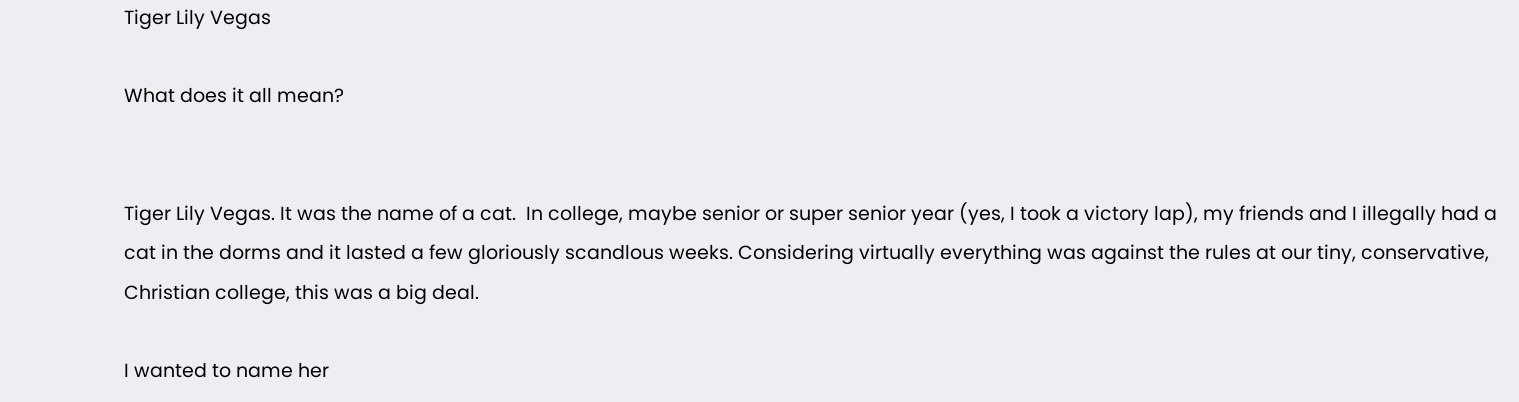Tiger Lily Vegas

What does it all mean?


Tiger Lily Vegas. It was the name of a cat.  In college, maybe senior or super senior year (yes, I took a victory lap), my friends and I illegally had a cat in the dorms and it lasted a few gloriously scandlous weeks. Considering virtually everything was against the rules at our tiny, conservative, Christian college, this was a big deal.

I wanted to name her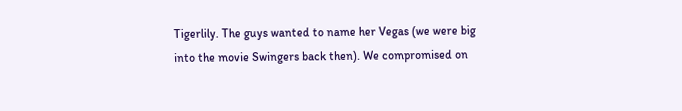Tigerlily. The guys wanted to name her Vegas (we were big into the movie Swingers back then). We compromised on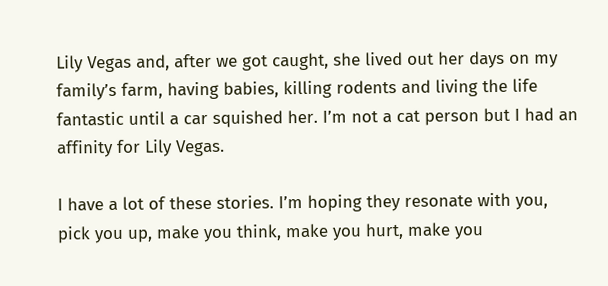Lily Vegas and, after we got caught, she lived out her days on my family’s farm, having babies, killing rodents and living the life fantastic until a car squished her. I’m not a cat person but I had an affinity for Lily Vegas.

I have a lot of these stories. I’m hoping they resonate with you, pick you up, make you think, make you hurt, make you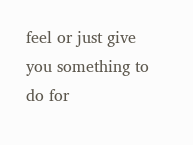feel or just give you something to do for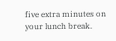five extra minutes on your lunch break.